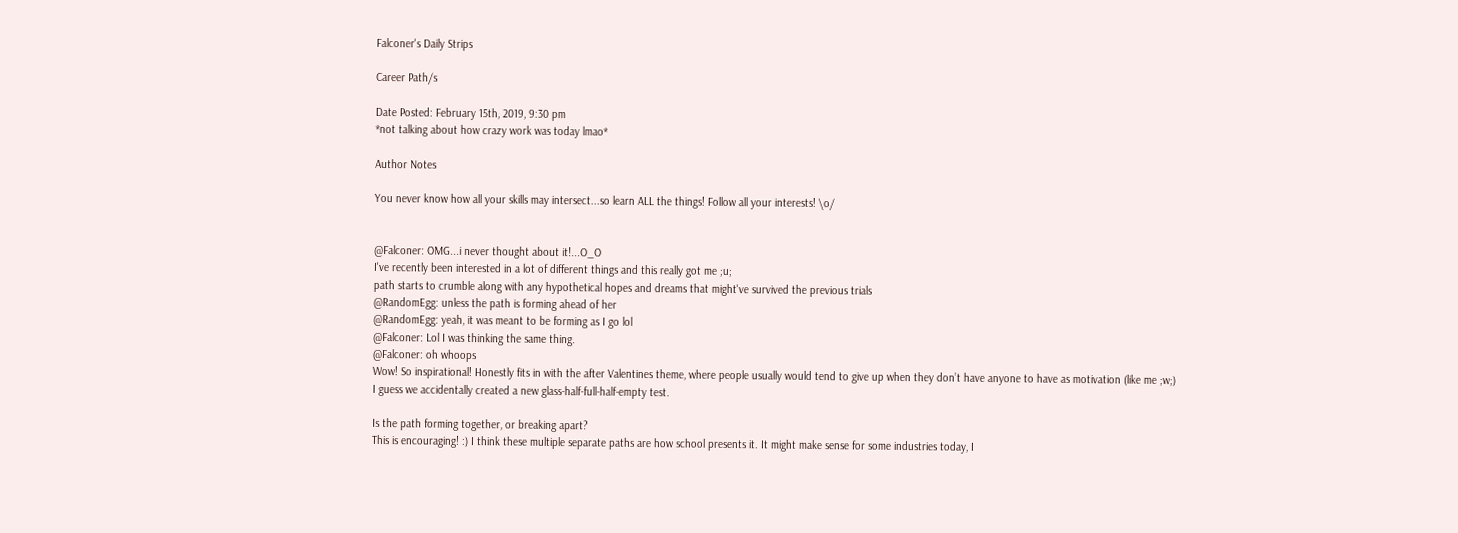Falconer's Daily Strips

Career Path/s

Date Posted: February 15th, 2019, 9:30 pm
*not talking about how crazy work was today lmao*

Author Notes

You never know how all your skills may intersect...so learn ALL the things! Follow all your interests! \o/


@Falconer: OMG...i never thought about it!...O_O
I've recently been interested in a lot of different things and this really got me ;u;
path starts to crumble along with any hypothetical hopes and dreams that might've survived the previous trials
@RandomEgg: unless the path is forming ahead of her
@RandomEgg: yeah, it was meant to be forming as I go lol
@Falconer: Lol I was thinking the same thing.
@Falconer: oh whoops
Wow! So inspirational! Honestly fits in with the after Valentines theme, where people usually would tend to give up when they don’t have anyone to have as motivation (like me ;w;)
I guess we accidentally created a new glass-half-full-half-empty test.

Is the path forming together, or breaking apart?
This is encouraging! :) I think these multiple separate paths are how school presents it. It might make sense for some industries today, I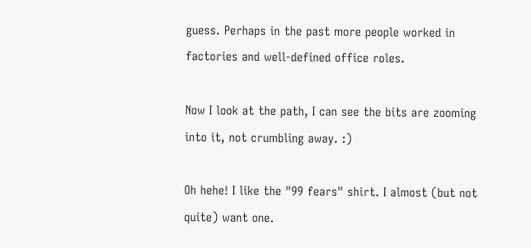guess. Perhaps in the past more people worked in factories and well-defined office roles.

Now I look at the path, I can see the bits are zooming into it, not crumbling away. :)

Oh hehe! I like the "99 fears" shirt. I almost (but not quite) want one.